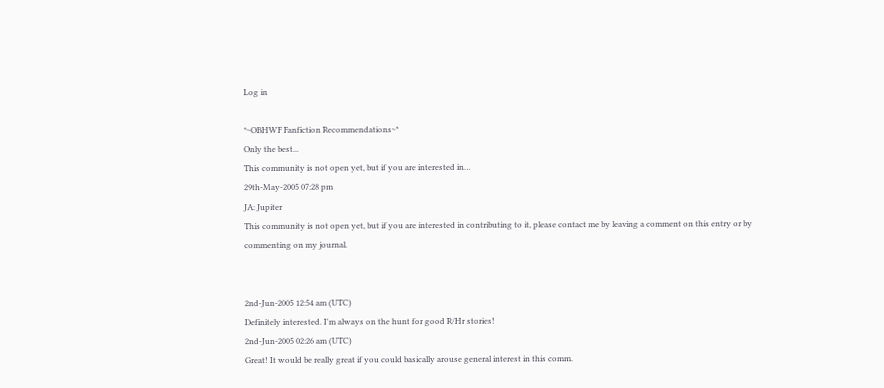Log in

*~OBHWF Fanfiction Recommendations~*
Only the best...
This community is not open yet, but if you are interested in…
29th-May-2005 07:28 pm
JA: Jupiter
This community is not open yet, but if you are interested in contributing to it, please contact me by leaving a comment on this entry or by commenting on my journal.


2nd-Jun-2005 12:54 am (UTC)
Definitely interested. I'm always on the hunt for good R/Hr stories!
2nd-Jun-2005 02:26 am (UTC)
Great! It would be really great if you could basically arouse general interest in this comm.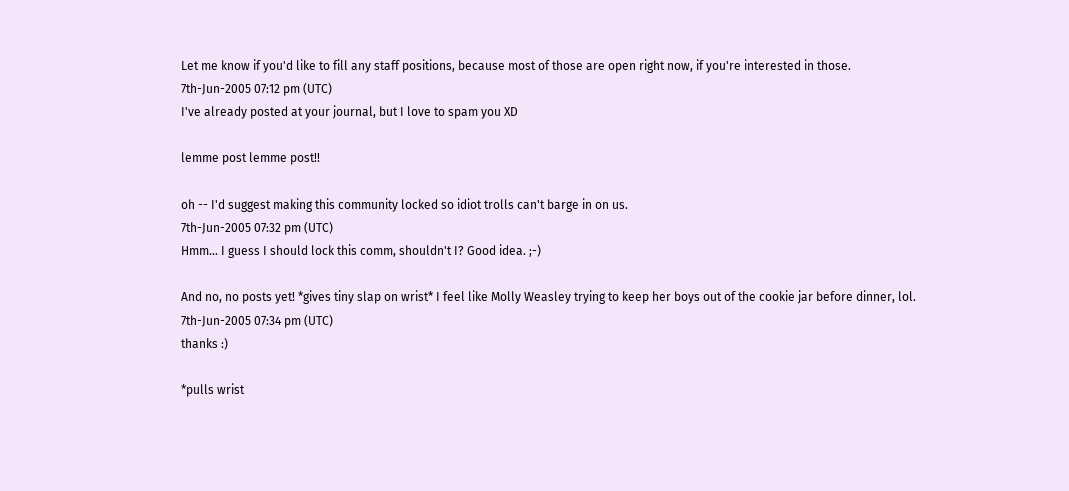Let me know if you'd like to fill any staff positions, because most of those are open right now, if you're interested in those.
7th-Jun-2005 07:12 pm (UTC)
I've already posted at your journal, but I love to spam you XD

lemme post lemme post!!

oh -- I'd suggest making this community locked so idiot trolls can't barge in on us.
7th-Jun-2005 07:32 pm (UTC)
Hmm... I guess I should lock this comm, shouldn't I? Good idea. ;-)

And no, no posts yet! *gives tiny slap on wrist* I feel like Molly Weasley trying to keep her boys out of the cookie jar before dinner, lol.
7th-Jun-2005 07:34 pm (UTC)
thanks :)

*pulls wrist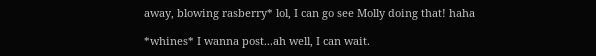away, blowing rasberry* lol, I can go see Molly doing that! haha

*whines* I wanna post...ah well, I can wait.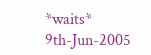*waits*
9th-Jun-2005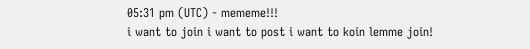05:31 pm (UTC) - mememe!!!
i want to join i want to post i want to koin lemme join!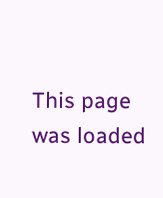This page was loaded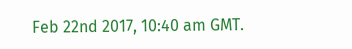Feb 22nd 2017, 10:40 am GMT.